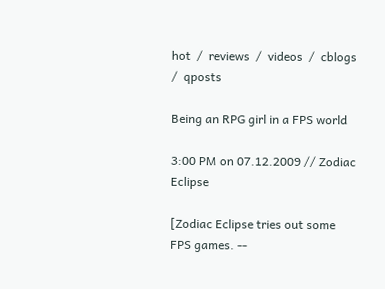hot  /  reviews  /  videos  /  cblogs  /  qposts

Being an RPG girl in a FPS world

3:00 PM on 07.12.2009 // Zodiac Eclipse

[Zodiac Eclipse tries out some FPS games. --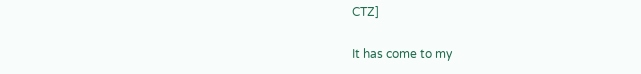CTZ]

It has come to my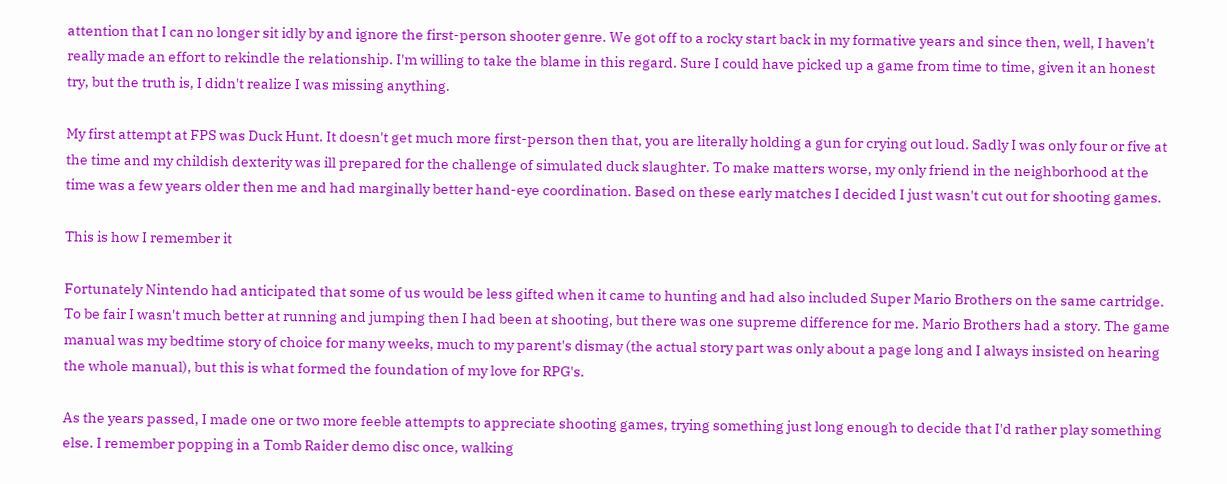attention that I can no longer sit idly by and ignore the first-person shooter genre. We got off to a rocky start back in my formative years and since then, well, I haven't really made an effort to rekindle the relationship. I'm willing to take the blame in this regard. Sure I could have picked up a game from time to time, given it an honest try, but the truth is, I didn't realize I was missing anything.

My first attempt at FPS was Duck Hunt. It doesn't get much more first-person then that, you are literally holding a gun for crying out loud. Sadly I was only four or five at the time and my childish dexterity was ill prepared for the challenge of simulated duck slaughter. To make matters worse, my only friend in the neighborhood at the time was a few years older then me and had marginally better hand-eye coordination. Based on these early matches I decided I just wasn't cut out for shooting games.

This is how I remember it

Fortunately Nintendo had anticipated that some of us would be less gifted when it came to hunting and had also included Super Mario Brothers on the same cartridge. To be fair I wasn't much better at running and jumping then I had been at shooting, but there was one supreme difference for me. Mario Brothers had a story. The game manual was my bedtime story of choice for many weeks, much to my parent's dismay (the actual story part was only about a page long and I always insisted on hearing the whole manual), but this is what formed the foundation of my love for RPG's.

As the years passed, I made one or two more feeble attempts to appreciate shooting games, trying something just long enough to decide that I'd rather play something else. I remember popping in a Tomb Raider demo disc once, walking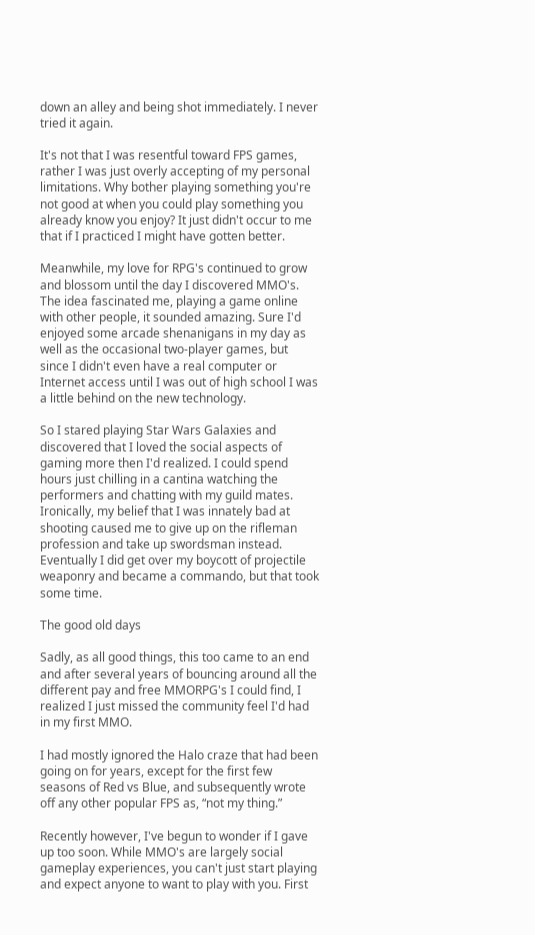down an alley and being shot immediately. I never tried it again.

It's not that I was resentful toward FPS games, rather I was just overly accepting of my personal limitations. Why bother playing something you're not good at when you could play something you already know you enjoy? It just didn't occur to me that if I practiced I might have gotten better.

Meanwhile, my love for RPG's continued to grow and blossom until the day I discovered MMO's. The idea fascinated me, playing a game online with other people, it sounded amazing. Sure I'd enjoyed some arcade shenanigans in my day as well as the occasional two-player games, but since I didn't even have a real computer or Internet access until I was out of high school I was a little behind on the new technology.

So I stared playing Star Wars Galaxies and discovered that I loved the social aspects of gaming more then I'd realized. I could spend hours just chilling in a cantina watching the performers and chatting with my guild mates. Ironically, my belief that I was innately bad at shooting caused me to give up on the rifleman profession and take up swordsman instead. Eventually I did get over my boycott of projectile weaponry and became a commando, but that took some time.

The good old days

Sadly, as all good things, this too came to an end and after several years of bouncing around all the different pay and free MMORPG's I could find, I realized I just missed the community feel I'd had in my first MMO.

I had mostly ignored the Halo craze that had been going on for years, except for the first few seasons of Red vs Blue, and subsequently wrote off any other popular FPS as, “not my thing.”

Recently however, I've begun to wonder if I gave up too soon. While MMO's are largely social gameplay experiences, you can't just start playing and expect anyone to want to play with you. First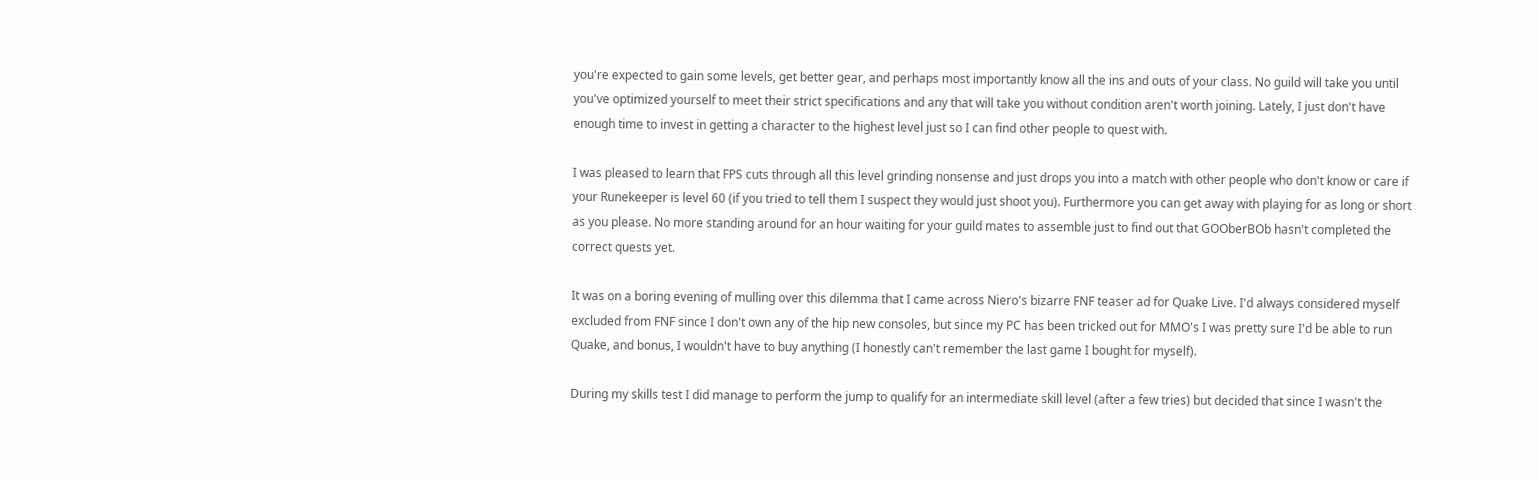you're expected to gain some levels, get better gear, and perhaps most importantly know all the ins and outs of your class. No guild will take you until you've optimized yourself to meet their strict specifications and any that will take you without condition aren't worth joining. Lately, I just don't have enough time to invest in getting a character to the highest level just so I can find other people to quest with.

I was pleased to learn that FPS cuts through all this level grinding nonsense and just drops you into a match with other people who don't know or care if your Runekeeper is level 60 (if you tried to tell them I suspect they would just shoot you). Furthermore you can get away with playing for as long or short as you please. No more standing around for an hour waiting for your guild mates to assemble just to find out that GOOberBOb hasn't completed the correct quests yet.

It was on a boring evening of mulling over this dilemma that I came across Niero's bizarre FNF teaser ad for Quake Live. I'd always considered myself excluded from FNF since I don't own any of the hip new consoles, but since my PC has been tricked out for MMO's I was pretty sure I'd be able to run Quake, and bonus, I wouldn't have to buy anything (I honestly can't remember the last game I bought for myself).

During my skills test I did manage to perform the jump to qualify for an intermediate skill level (after a few tries) but decided that since I wasn't the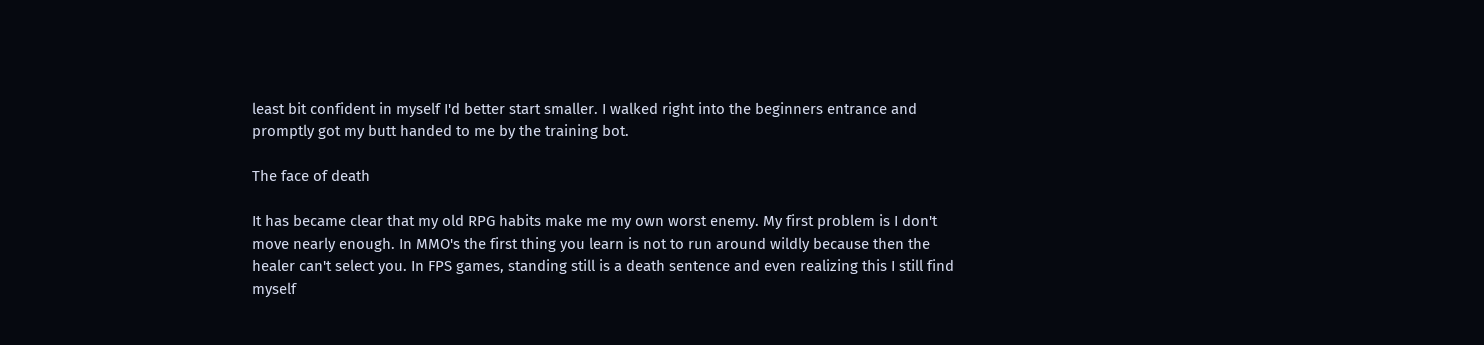least bit confident in myself I'd better start smaller. I walked right into the beginners entrance and promptly got my butt handed to me by the training bot.

The face of death

It has became clear that my old RPG habits make me my own worst enemy. My first problem is I don't move nearly enough. In MMO's the first thing you learn is not to run around wildly because then the healer can't select you. In FPS games, standing still is a death sentence and even realizing this I still find myself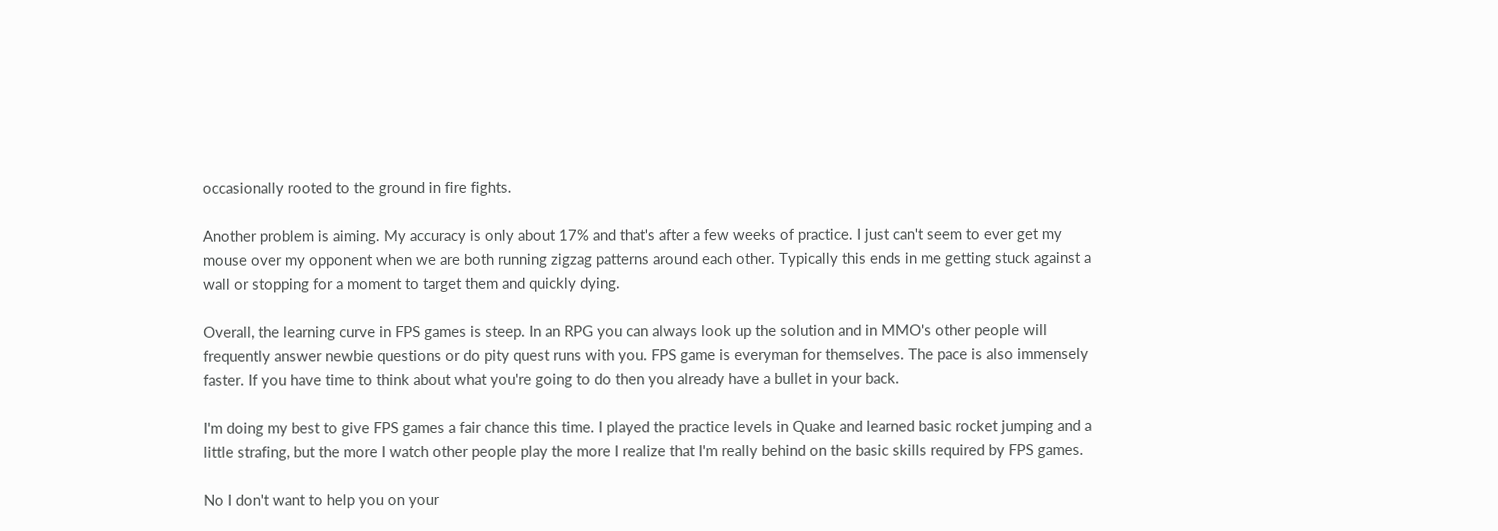occasionally rooted to the ground in fire fights.

Another problem is aiming. My accuracy is only about 17% and that's after a few weeks of practice. I just can't seem to ever get my mouse over my opponent when we are both running zigzag patterns around each other. Typically this ends in me getting stuck against a wall or stopping for a moment to target them and quickly dying.

Overall, the learning curve in FPS games is steep. In an RPG you can always look up the solution and in MMO's other people will frequently answer newbie questions or do pity quest runs with you. FPS game is everyman for themselves. The pace is also immensely faster. If you have time to think about what you're going to do then you already have a bullet in your back.

I'm doing my best to give FPS games a fair chance this time. I played the practice levels in Quake and learned basic rocket jumping and a little strafing, but the more I watch other people play the more I realize that I'm really behind on the basic skills required by FPS games.

No I don't want to help you on your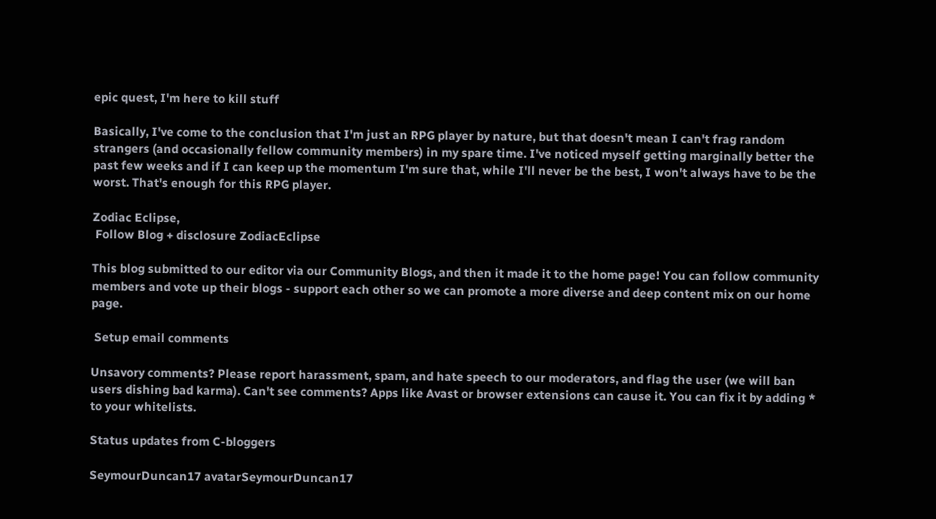epic quest, I'm here to kill stuff

Basically, I've come to the conclusion that I'm just an RPG player by nature, but that doesn't mean I can't frag random strangers (and occasionally fellow community members) in my spare time. I've noticed myself getting marginally better the past few weeks and if I can keep up the momentum I'm sure that, while I'll never be the best, I won't always have to be the worst. That's enough for this RPG player.

Zodiac Eclipse,
 Follow Blog + disclosure ZodiacEclipse

This blog submitted to our editor via our Community Blogs, and then it made it to the home page! You can follow community members and vote up their blogs - support each other so we can promote a more diverse and deep content mix on our home page.

 Setup email comments

Unsavory comments? Please report harassment, spam, and hate speech to our moderators, and flag the user (we will ban users dishing bad karma). Can't see comments? Apps like Avast or browser extensions can cause it. You can fix it by adding * to your whitelists.

Status updates from C-bloggers

SeymourDuncan17 avatarSeymourDuncan17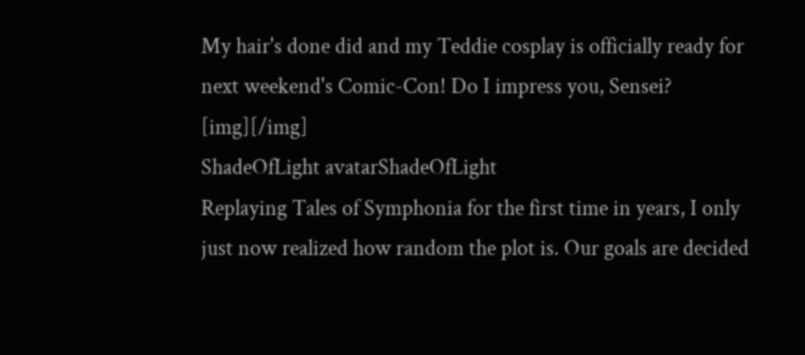My hair's done did and my Teddie cosplay is officially ready for next weekend's Comic-Con! Do I impress you, Sensei? [img][/img]
ShadeOfLight avatarShadeOfLight
Replaying Tales of Symphonia for the first time in years, I only just now realized how random the plot is. Our goals are decided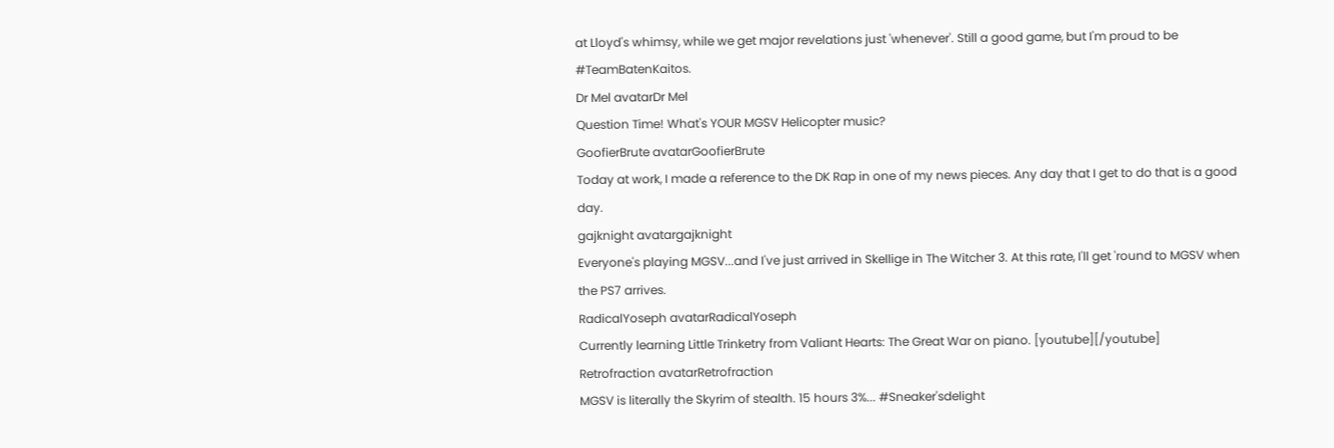at Lloyd's whimsy, while we get major revelations just 'whenever'. Still a good game, but I'm proud to be #TeamBatenKaitos.
Dr Mel avatarDr Mel
Question Time! What's YOUR MGSV Helicopter music?
GoofierBrute avatarGoofierBrute
Today at work, I made a reference to the DK Rap in one of my news pieces. Any day that I get to do that is a good day.
gajknight avatargajknight
Everyone's playing MGSV...and I've just arrived in Skellige in The Witcher 3. At this rate, I'll get 'round to MGSV when the PS7 arrives.
RadicalYoseph avatarRadicalYoseph
Currently learning Little Trinketry from Valiant Hearts: The Great War on piano. [youtube][/youtube]
Retrofraction avatarRetrofraction
MGSV is literally the Skyrim of stealth. 15 hours 3%... #Sneaker'sdelight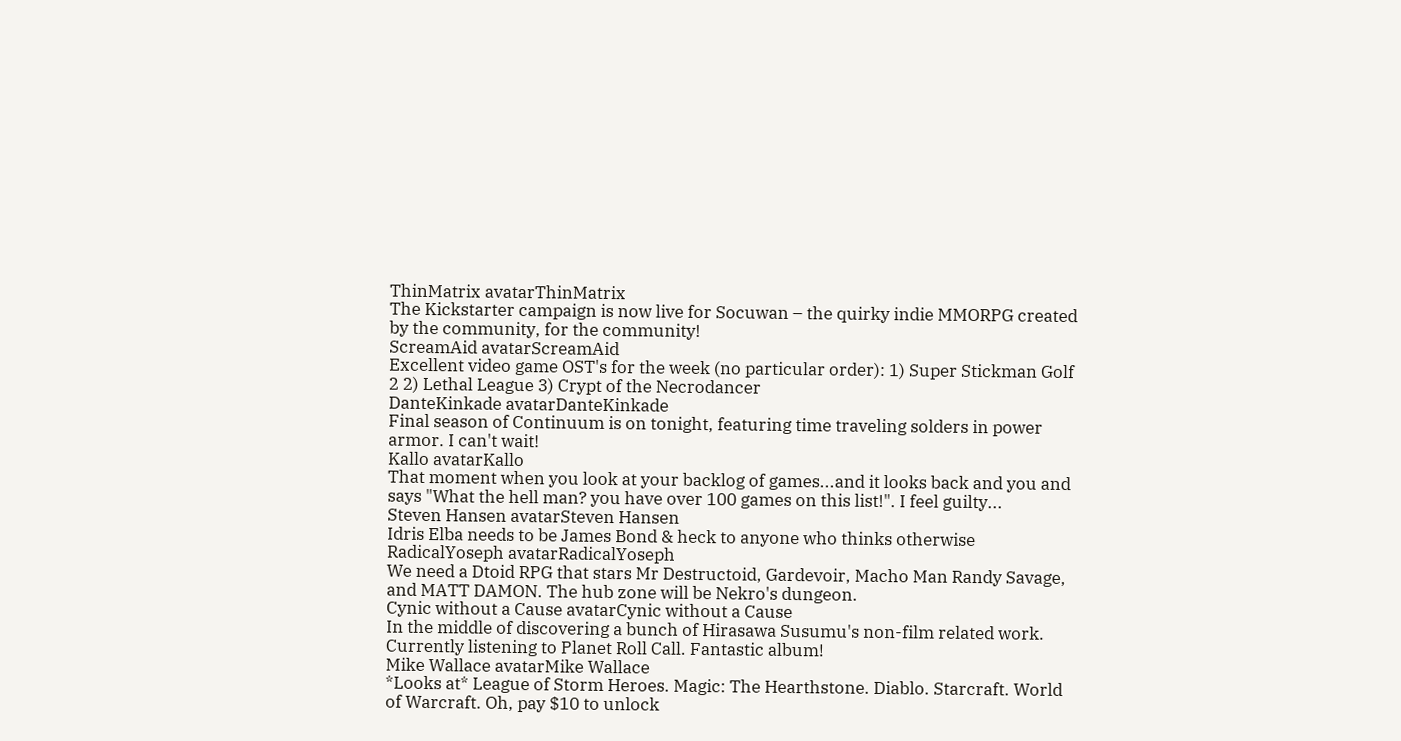ThinMatrix avatarThinMatrix
The Kickstarter campaign is now live for Socuwan – the quirky indie MMORPG created by the community, for the community!
ScreamAid avatarScreamAid
Excellent video game OST's for the week (no particular order): 1) Super Stickman Golf 2 2) Lethal League 3) Crypt of the Necrodancer
DanteKinkade avatarDanteKinkade
Final season of Continuum is on tonight, featuring time traveling solders in power armor. I can't wait!
Kallo avatarKallo
That moment when you look at your backlog of games...and it looks back and you and says "What the hell man? you have over 100 games on this list!". I feel guilty...
Steven Hansen avatarSteven Hansen
Idris Elba needs to be James Bond & heck to anyone who thinks otherwise
RadicalYoseph avatarRadicalYoseph
We need a Dtoid RPG that stars Mr Destructoid, Gardevoir, Macho Man Randy Savage, and MATT DAMON. The hub zone will be Nekro's dungeon.
Cynic without a Cause avatarCynic without a Cause
In the middle of discovering a bunch of Hirasawa Susumu's non-film related work. Currently listening to Planet Roll Call. Fantastic album!
Mike Wallace avatarMike Wallace
*Looks at* League of Storm Heroes. Magic: The Hearthstone. Diablo. Starcraft. World of Warcraft. Oh, pay $10 to unlock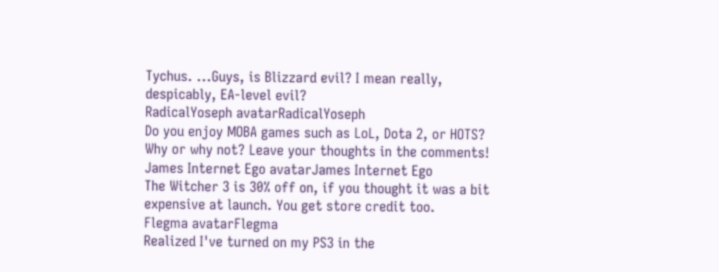Tychus. ...Guys, is Blizzard evil? I mean really, despicably, EA-level evil?
RadicalYoseph avatarRadicalYoseph
Do you enjoy MOBA games such as LoL, Dota 2, or HOTS? Why or why not? Leave your thoughts in the comments!
James Internet Ego avatarJames Internet Ego
The Witcher 3 is 30% off on, if you thought it was a bit expensive at launch. You get store credit too.
Flegma avatarFlegma
Realized I've turned on my PS3 in the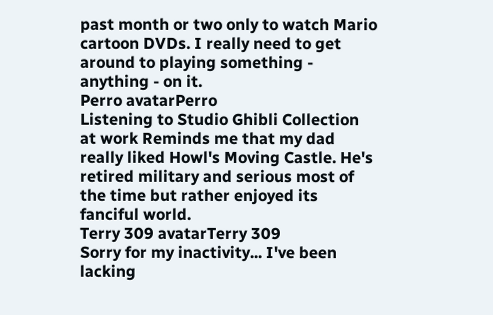past month or two only to watch Mario cartoon DVDs. I really need to get around to playing something - anything - on it.
Perro avatarPerro
Listening to Studio Ghibli Collection at work Reminds me that my dad really liked Howl's Moving Castle. He's retired military and serious most of the time but rather enjoyed its fanciful world.
Terry 309 avatarTerry 309
Sorry for my inactivity... I've been lacking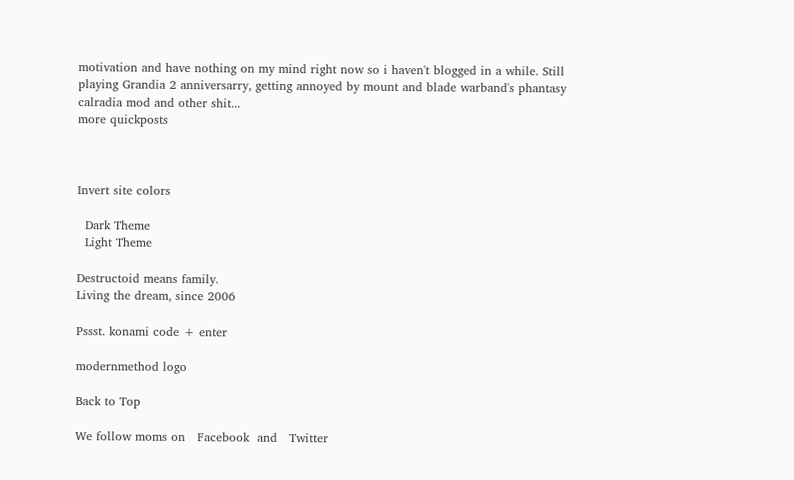motivation and have nothing on my mind right now so i haven't blogged in a while. Still playing Grandia 2 anniversarry, getting annoyed by mount and blade warband's phantasy calradia mod and other shit...
more quickposts



Invert site colors

  Dark Theme
  Light Theme

Destructoid means family.
Living the dream, since 2006

Pssst. konami code + enter

modernmethod logo

Back to Top

We follow moms on   Facebook  and   Twitter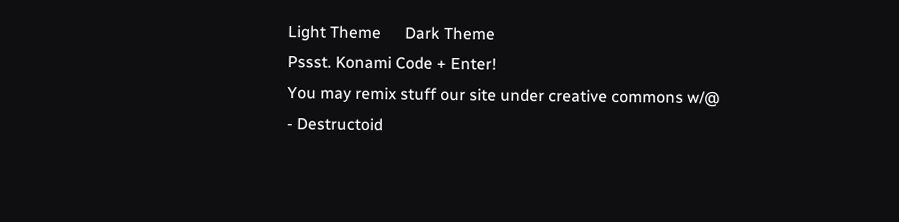Light Theme      Dark Theme
Pssst. Konami Code + Enter!
You may remix stuff our site under creative commons w/@
- Destructoid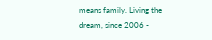means family. Living the dream, since 2006 -